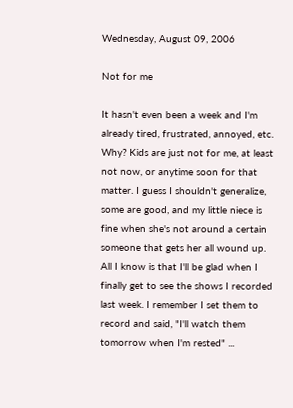Wednesday, August 09, 2006

Not for me

It hasn't even been a week and I'm already tired, frustrated, annoyed, etc. Why? Kids are just not for me, at least not now, or anytime soon for that matter. I guess I shouldn't generalize, some are good, and my little niece is fine when she's not around a certain someone that gets her all wound up. All I know is that I'll be glad when I finally get to see the shows I recorded last week. I remember I set them to record and said, "I'll watch them tomorrow when I'm rested" ...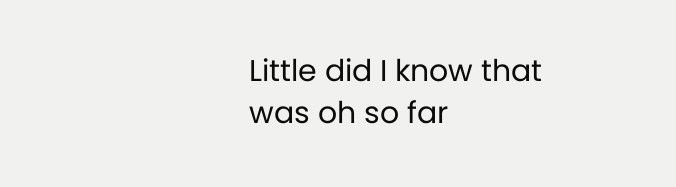Little did I know that was oh so far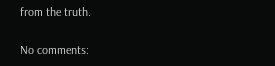from the truth.

No comments: